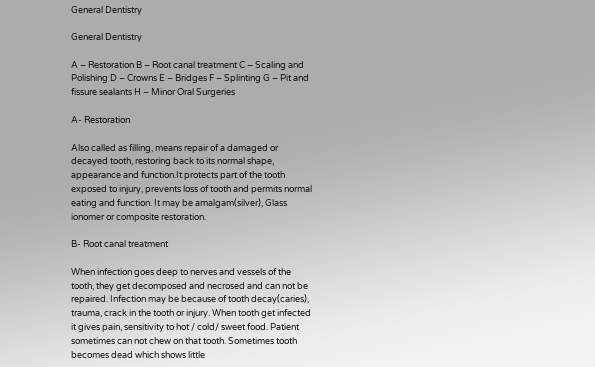General Dentistry

General Dentistry

A – Restoration B – Root canal treatment C – Scaling and Polishing D – Crowns E – Bridges F – Splinting G – Pit and fissure sealants H – Minor Oral Surgeries

A- Restoration

Also called as filling, means repair of a damaged or decayed tooth, restoring back to its normal shape, appearance and function.It protects part of the tooth exposed to injury, prevents loss of tooth and permits normal eating and function. It may be amalgam(silver), Glass ionomer or composite restoration.

B- Root canal treatment

When infection goes deep to nerves and vessels of the tooth, they get decomposed and necrosed and can not be repaired. Infection may be because of tooth decay(caries), trauma, crack in the tooth or injury. When tooth get infected it gives pain, sensitivity to hot / cold/ sweet food. Patient sometimes can not chew on that tooth. Sometimes tooth becomes dead which shows little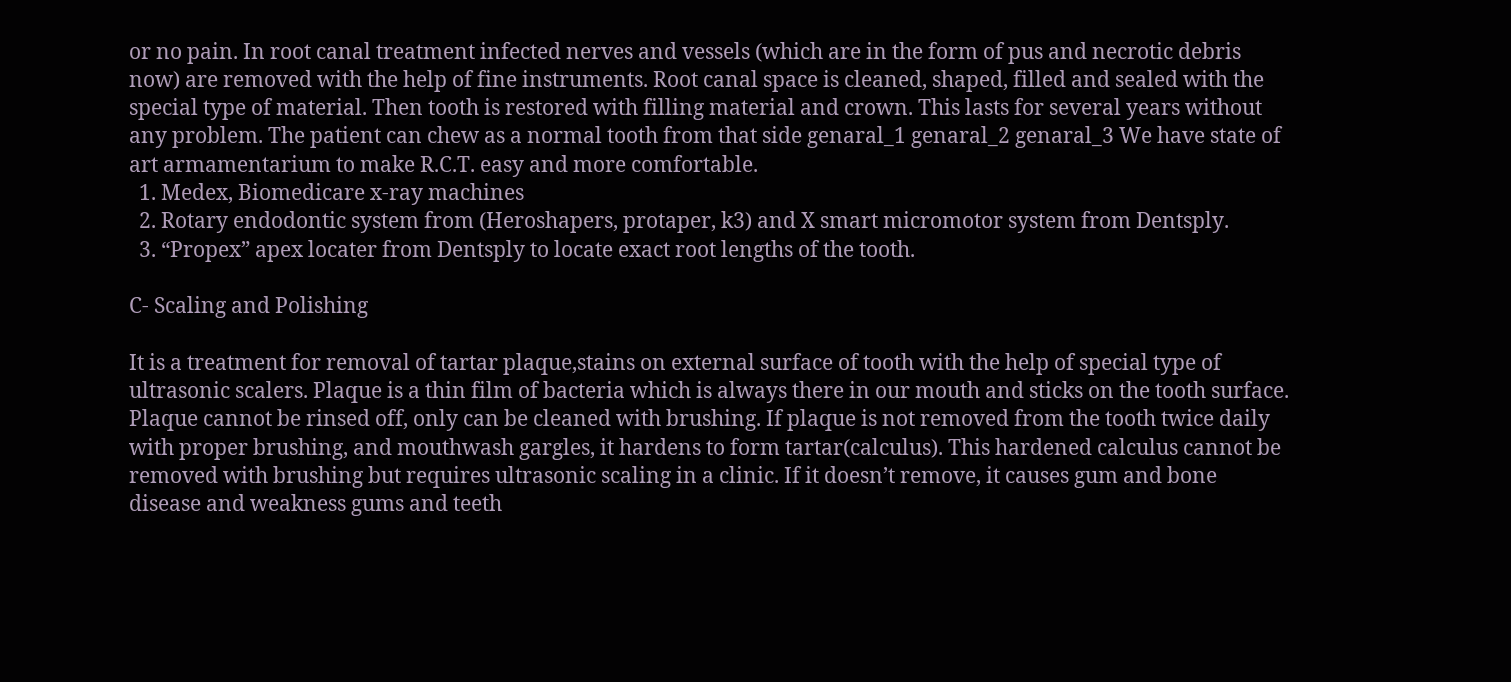or no pain. In root canal treatment infected nerves and vessels (which are in the form of pus and necrotic debris now) are removed with the help of fine instruments. Root canal space is cleaned, shaped, filled and sealed with the special type of material. Then tooth is restored with filling material and crown. This lasts for several years without any problem. The patient can chew as a normal tooth from that side genaral_1 genaral_2 genaral_3 We have state of art armamentarium to make R.C.T. easy and more comfortable.
  1. Medex, Biomedicare x-ray machines
  2. Rotary endodontic system from (Heroshapers, protaper, k3) and X smart micromotor system from Dentsply.
  3. “Propex” apex locater from Dentsply to locate exact root lengths of the tooth.

C- Scaling and Polishing

It is a treatment for removal of tartar plaque,stains on external surface of tooth with the help of special type of ultrasonic scalers. Plaque is a thin film of bacteria which is always there in our mouth and sticks on the tooth surface. Plaque cannot be rinsed off, only can be cleaned with brushing. If plaque is not removed from the tooth twice daily with proper brushing, and mouthwash gargles, it hardens to form tartar(calculus). This hardened calculus cannot be removed with brushing but requires ultrasonic scaling in a clinic. If it doesn’t remove, it causes gum and bone disease and weakness gums and teeth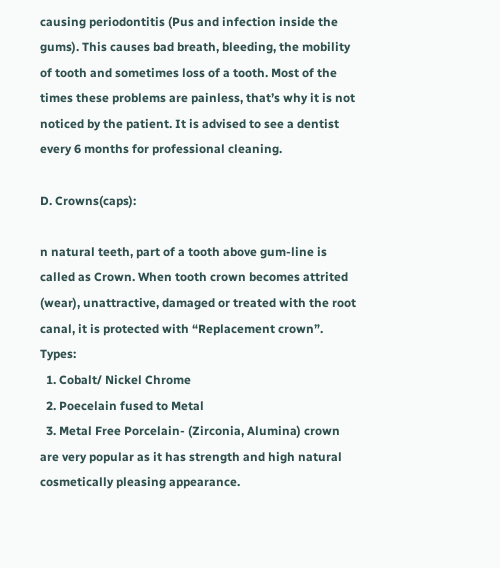causing periodontitis (Pus and infection inside the gums). This causes bad breath, bleeding, the mobility of tooth and sometimes loss of a tooth. Most of the times these problems are painless, that’s why it is not noticed by the patient. It is advised to see a dentist every 6 months for professional cleaning.

D. Crowns(caps):

n natural teeth, part of a tooth above gum-line is called as Crown. When tooth crown becomes attrited (wear), unattractive, damaged or treated with the root canal, it is protected with “Replacement crown”. Types:
  1. Cobalt/ Nickel Chrome
  2. Poecelain fused to Metal
  3. Metal Free Porcelain- (Zirconia, Alumina) crown are very popular as it has strength and high natural cosmetically pleasing appearance.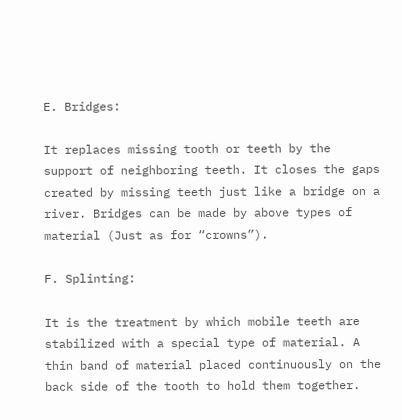E. Bridges:

It replaces missing tooth or teeth by the support of neighboring teeth. It closes the gaps created by missing teeth just like a bridge on a river. Bridges can be made by above types of material (Just as for “crowns”).

F. Splinting:

It is the treatment by which mobile teeth are stabilized with a special type of material. A thin band of material placed continuously on the back side of the tooth to hold them together.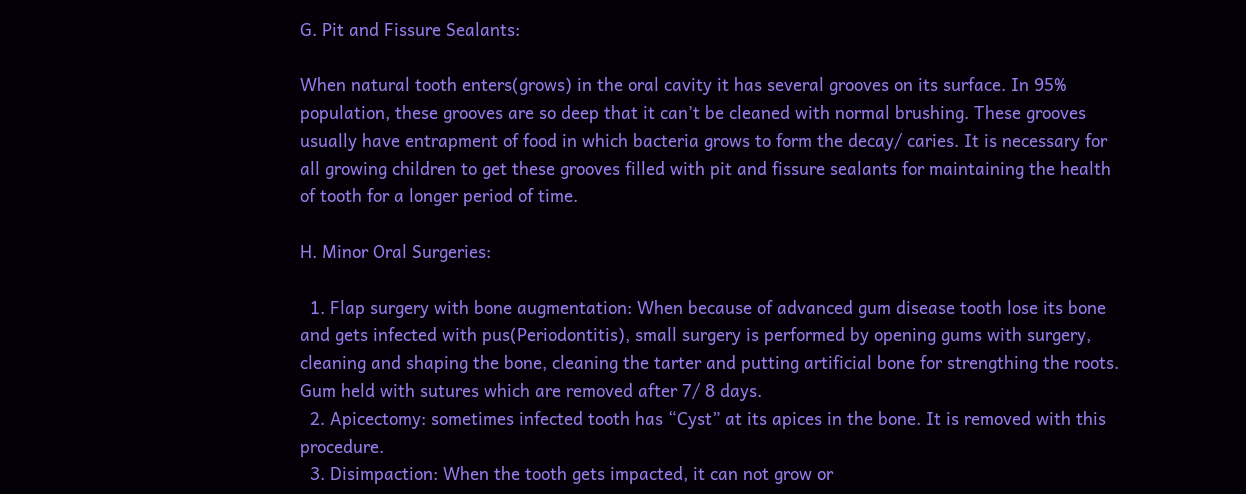G. Pit and Fissure Sealants:

When natural tooth enters(grows) in the oral cavity it has several grooves on its surface. In 95% population, these grooves are so deep that it can’t be cleaned with normal brushing. These grooves usually have entrapment of food in which bacteria grows to form the decay/ caries. It is necessary for all growing children to get these grooves filled with pit and fissure sealants for maintaining the health of tooth for a longer period of time.

H. Minor Oral Surgeries:

  1. Flap surgery with bone augmentation: When because of advanced gum disease tooth lose its bone and gets infected with pus(Periodontitis), small surgery is performed by opening gums with surgery, cleaning and shaping the bone, cleaning the tarter and putting artificial bone for strengthing the roots. Gum held with sutures which are removed after 7/ 8 days.
  2. Apicectomy: sometimes infected tooth has “Cyst” at its apices in the bone. It is removed with this procedure.
  3. Disimpaction: When the tooth gets impacted, it can not grow or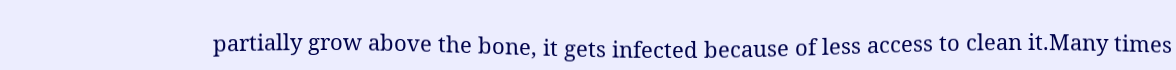partially grow above the bone, it gets infected because of less access to clean it.Many times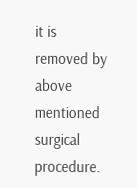it is removed by above mentioned surgical procedure.